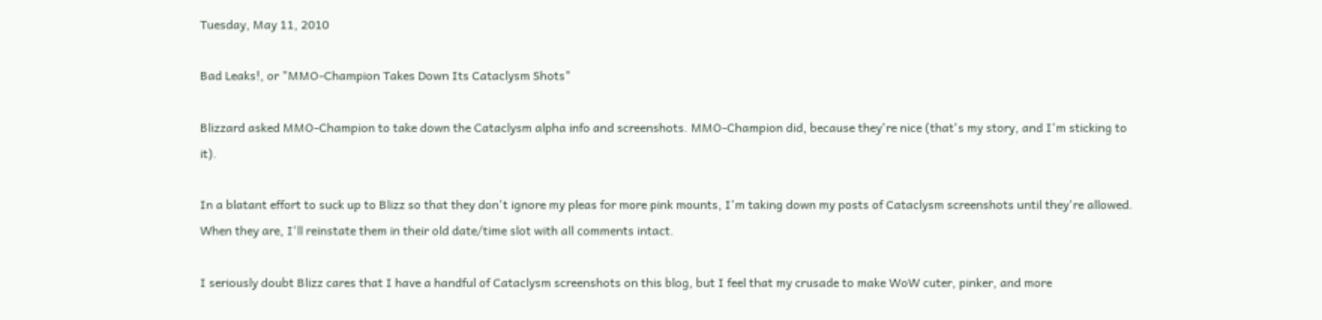Tuesday, May 11, 2010

Bad Leaks!, or "MMO-Champion Takes Down Its Cataclysm Shots"

Blizzard asked MMO-Champion to take down the Cataclysm alpha info and screenshots. MMO-Champion did, because they're nice (that's my story, and I'm sticking to it).

In a blatant effort to suck up to Blizz so that they don't ignore my pleas for more pink mounts, I'm taking down my posts of Cataclysm screenshots until they're allowed. When they are, I'll reinstate them in their old date/time slot with all comments intact.

I seriously doubt Blizz cares that I have a handful of Cataclysm screenshots on this blog, but I feel that my crusade to make WoW cuter, pinker, and more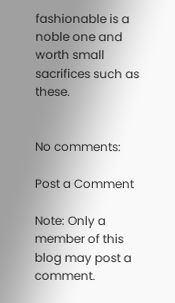fashionable is a noble one and worth small sacrifices such as these.


No comments:

Post a Comment

Note: Only a member of this blog may post a comment.